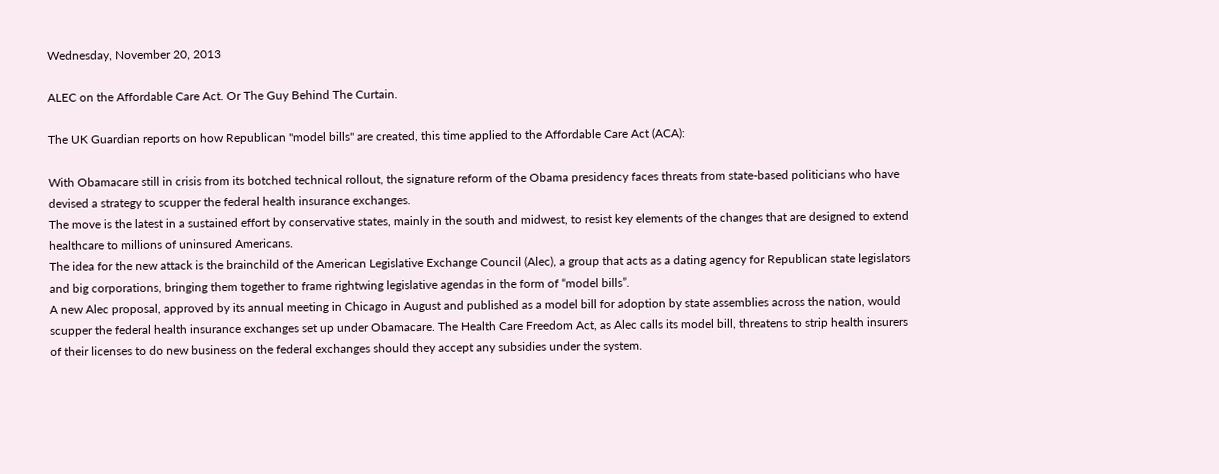Wednesday, November 20, 2013

ALEC on the Affordable Care Act. Or The Guy Behind The Curtain.

The UK Guardian reports on how Republican "model bills" are created, this time applied to the Affordable Care Act (ACA):

With Obamacare still in crisis from its botched technical rollout, the signature reform of the Obama presidency faces threats from state-based politicians who have devised a strategy to scupper the federal health insurance exchanges.
The move is the latest in a sustained effort by conservative states, mainly in the south and midwest, to resist key elements of the changes that are designed to extend healthcare to millions of uninsured Americans.
The idea for the new attack is the brainchild of the American Legislative Exchange Council (Alec), a group that acts as a dating agency for Republican state legislators and big corporations, bringing them together to frame rightwing legislative agendas in the form of “model bills”.
A new Alec proposal, approved by its annual meeting in Chicago in August and published as a model bill for adoption by state assemblies across the nation, would scupper the federal health insurance exchanges set up under Obamacare. The Health Care Freedom Act, as Alec calls its model bill, threatens to strip health insurers of their licenses to do new business on the federal exchanges should they accept any subsidies under the system.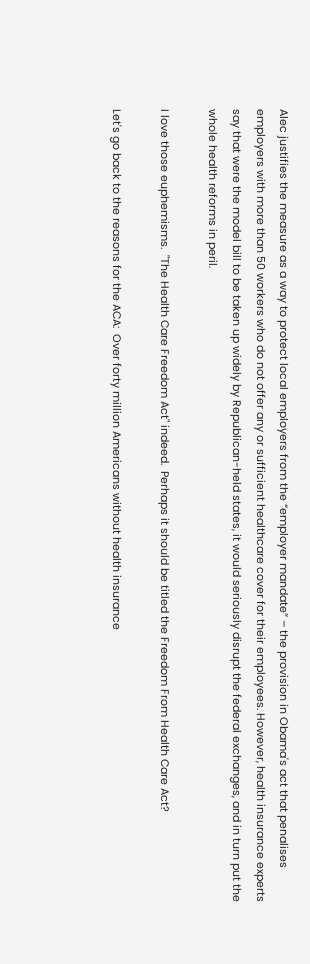Alec justifies the measure as a way to protect local employers from the “employer mandate” – the provision in Obama's act that penalises employers with more than 50 workers who do not offer any or sufficient healthcare cover for their employees. However, health insurance experts say that were the model bill to be taken up widely by Republican-held states, it would seriously disrupt the federal exchanges, and in turn put the whole health reforms in peril.

I love those euphemisms.  "The Health Care Freedom Act" indeed.  Perhaps it should be titled the Freedom From Health Care Act?

Let's go back to the reasons for the ACA:  Over forty million Americans without health insurance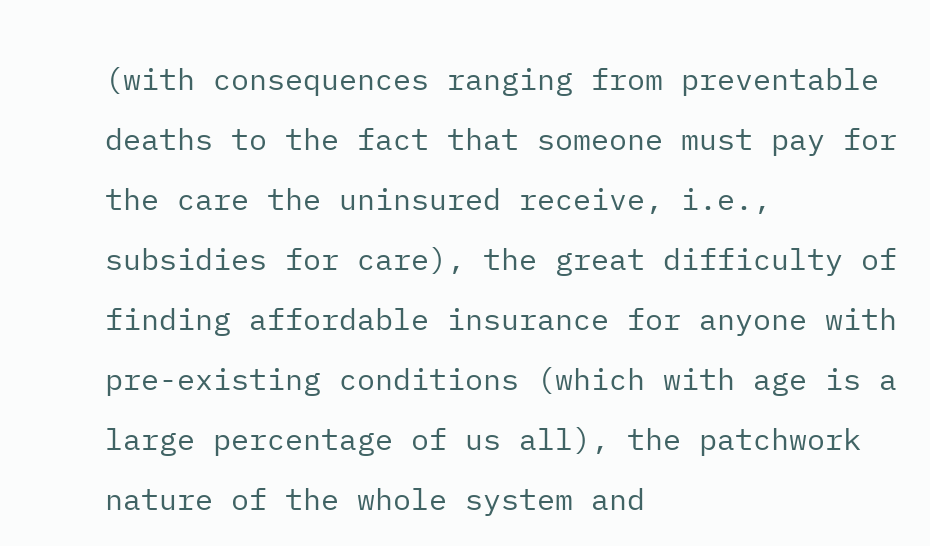(with consequences ranging from preventable deaths to the fact that someone must pay for the care the uninsured receive, i.e., subsidies for care), the great difficulty of finding affordable insurance for anyone with pre-existing conditions (which with age is a large percentage of us all), the patchwork nature of the whole system and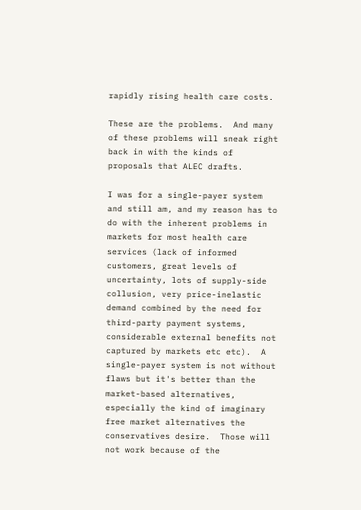rapidly rising health care costs.

These are the problems.  And many of these problems will sneak right back in with the kinds of proposals that ALEC drafts.

I was for a single-payer system and still am, and my reason has to do with the inherent problems in markets for most health care services (lack of informed customers, great levels of  uncertainty, lots of supply-side collusion, very price-inelastic demand combined by the need for third-party payment systems, considerable external benefits not captured by markets etc etc).  A single-payer system is not without flaws but it's better than the market-based alternatives, especially the kind of imaginary free market alternatives the conservatives desire.  Those will not work because of the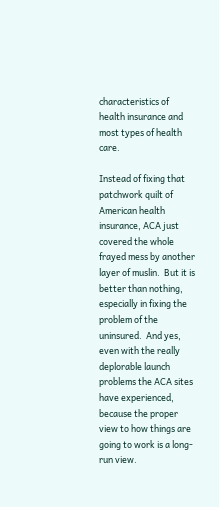characteristics of health insurance and most types of health care.

Instead of fixing that patchwork quilt of American health insurance, ACA just covered the whole frayed mess by another layer of muslin.  But it is better than nothing, especially in fixing the problem of the uninsured.  And yes, even with the really deplorable launch problems the ACA sites have experienced, because the proper view to how things are going to work is a long-run view.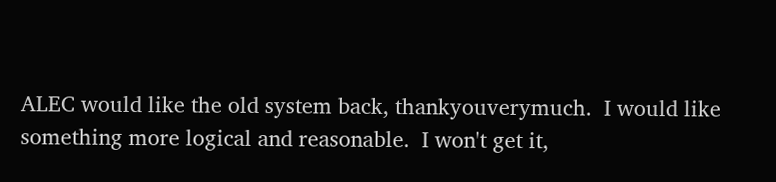ALEC would like the old system back, thankyouverymuch.  I would like something more logical and reasonable.  I won't get it,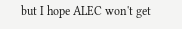but I hope ALEC won't get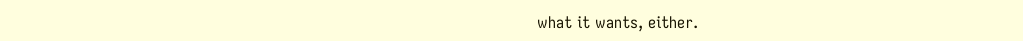what it wants, either.